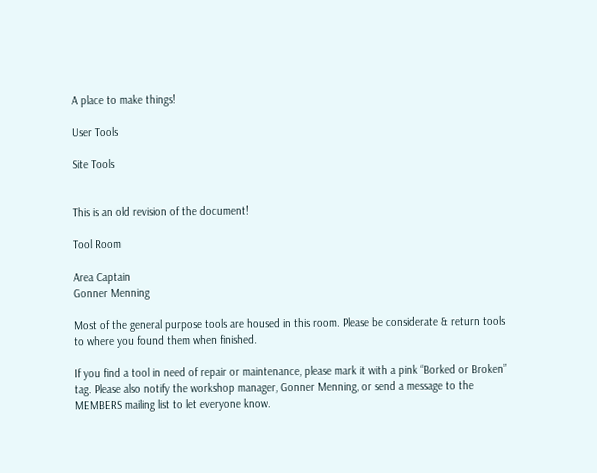A place to make things!

User Tools

Site Tools


This is an old revision of the document!

Tool Room

Area Captain
Gonner Menning

Most of the general purpose tools are housed in this room. Please be considerate & return tools to where you found them when finished.

If you find a tool in need of repair or maintenance, please mark it with a pink “Borked or Broken” tag. Please also notify the workshop manager, Gonner Menning, or send a message to the MEMBERS mailing list to let everyone know.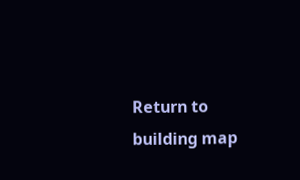Return to building map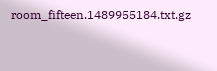room_fifteen.1489955184.txt.gz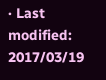· Last modified: 2017/03/19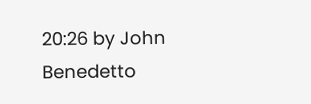20:26 by John Benedetto